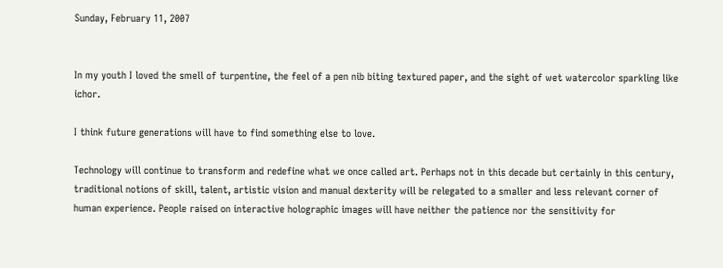Sunday, February 11, 2007


In my youth I loved the smell of turpentine, the feel of a pen nib biting textured paper, and the sight of wet watercolor sparkling like ichor.

I think future generations will have to find something else to love.

Technology will continue to transform and redefine what we once called art. Perhaps not in this decade but certainly in this century, traditional notions of skill, talent, artistic vision and manual dexterity will be relegated to a smaller and less relevant corner of human experience. People raised on interactive holographic images will have neither the patience nor the sensitivity for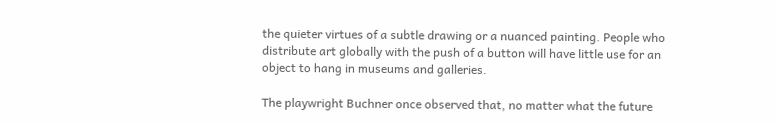the quieter virtues of a subtle drawing or a nuanced painting. People who distribute art globally with the push of a button will have little use for an object to hang in museums and galleries.

The playwright Buchner once observed that, no matter what the future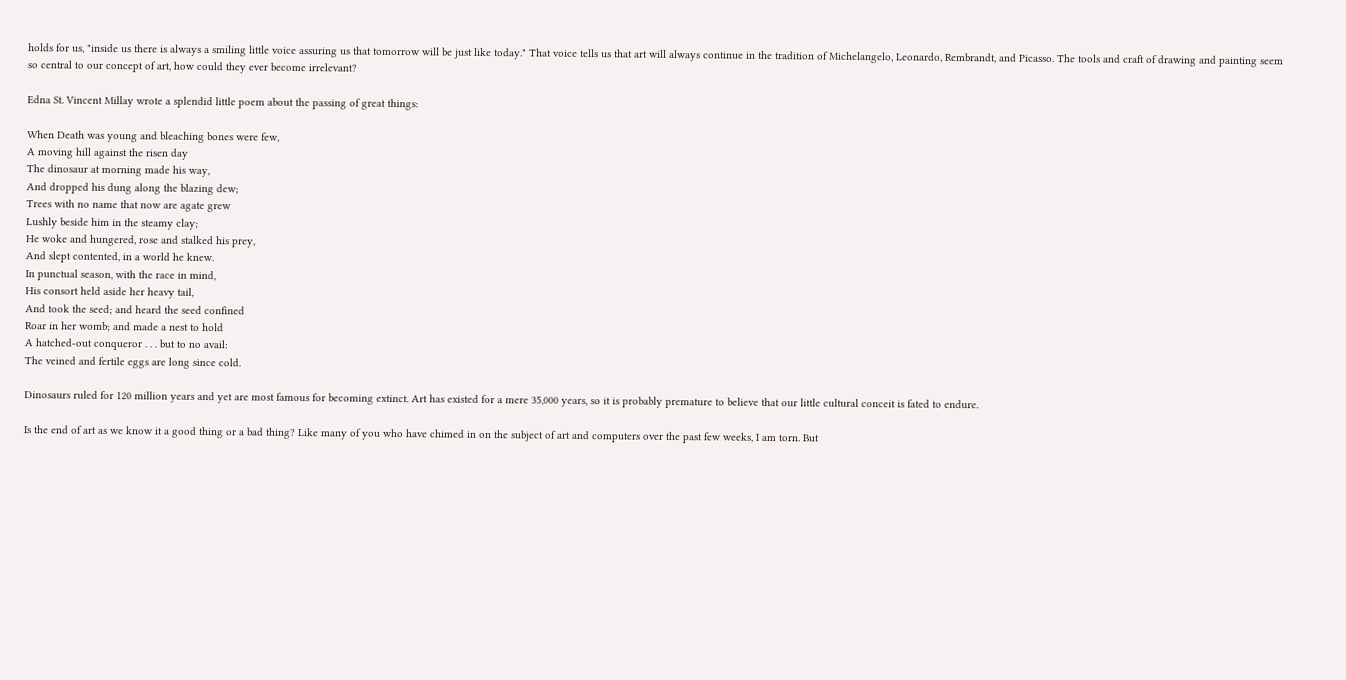holds for us, "inside us there is always a smiling little voice assuring us that tomorrow will be just like today." That voice tells us that art will always continue in the tradition of Michelangelo, Leonardo, Rembrandt, and Picasso. The tools and craft of drawing and painting seem so central to our concept of art, how could they ever become irrelevant?

Edna St. Vincent Millay wrote a splendid little poem about the passing of great things:

When Death was young and bleaching bones were few,
A moving hill against the risen day
The dinosaur at morning made his way,
And dropped his dung along the blazing dew;
Trees with no name that now are agate grew
Lushly beside him in the steamy clay;
He woke and hungered, rose and stalked his prey,
And slept contented, in a world he knew.
In punctual season, with the race in mind,
His consort held aside her heavy tail,
And took the seed; and heard the seed confined
Roar in her womb; and made a nest to hold
A hatched-out conqueror . . . but to no avail:
The veined and fertile eggs are long since cold.

Dinosaurs ruled for 120 million years and yet are most famous for becoming extinct. Art has existed for a mere 35,000 years, so it is probably premature to believe that our little cultural conceit is fated to endure.

Is the end of art as we know it a good thing or a bad thing? Like many of you who have chimed in on the subject of art and computers over the past few weeks, I am torn. But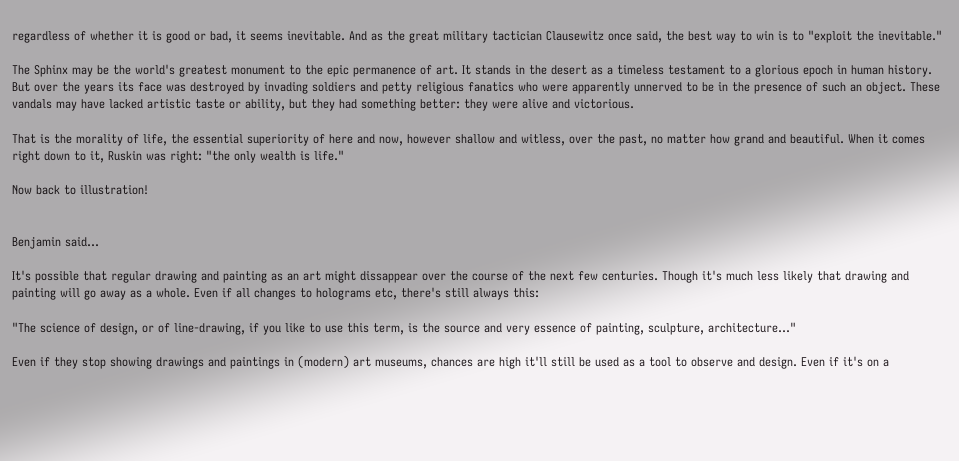regardless of whether it is good or bad, it seems inevitable. And as the great military tactician Clausewitz once said, the best way to win is to "exploit the inevitable."

The Sphinx may be the world's greatest monument to the epic permanence of art. It stands in the desert as a timeless testament to a glorious epoch in human history. But over the years its face was destroyed by invading soldiers and petty religious fanatics who were apparently unnerved to be in the presence of such an object. These vandals may have lacked artistic taste or ability, but they had something better: they were alive and victorious.

That is the morality of life, the essential superiority of here and now, however shallow and witless, over the past, no matter how grand and beautiful. When it comes right down to it, Ruskin was right: "the only wealth is life."

Now back to illustration!


Benjamin said...

It's possible that regular drawing and painting as an art might dissappear over the course of the next few centuries. Though it's much less likely that drawing and painting will go away as a whole. Even if all changes to holograms etc, there's still always this:

"The science of design, or of line-drawing, if you like to use this term, is the source and very essence of painting, sculpture, architecture..."

Even if they stop showing drawings and paintings in (modern) art museums, chances are high it'll still be used as a tool to observe and design. Even if it's on a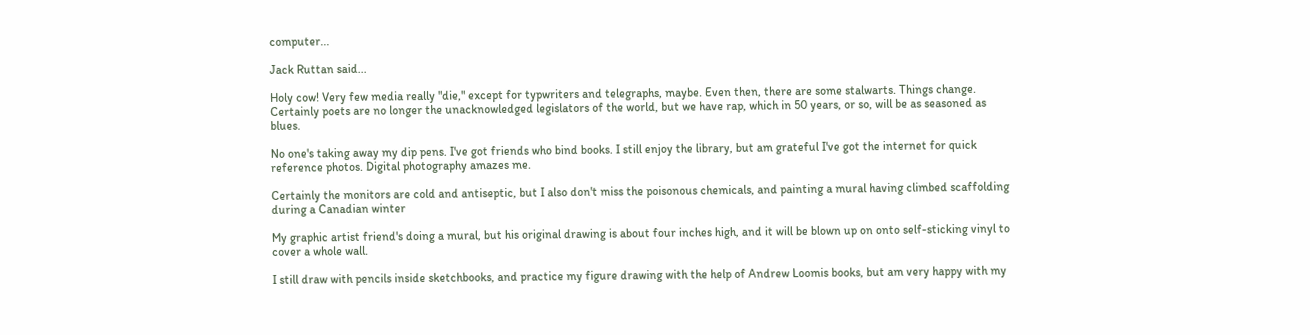computer...

Jack Ruttan said...

Holy cow! Very few media really "die," except for typwriters and telegraphs, maybe. Even then, there are some stalwarts. Things change. Certainly poets are no longer the unacknowledged legislators of the world, but we have rap, which in 50 years, or so, will be as seasoned as blues.

No one's taking away my dip pens. I've got friends who bind books. I still enjoy the library, but am grateful I've got the internet for quick reference photos. Digital photography amazes me.

Certainly the monitors are cold and antiseptic, but I also don't miss the poisonous chemicals, and painting a mural having climbed scaffolding during a Canadian winter

My graphic artist friend's doing a mural, but his original drawing is about four inches high, and it will be blown up on onto self-sticking vinyl to cover a whole wall.

I still draw with pencils inside sketchbooks, and practice my figure drawing with the help of Andrew Loomis books, but am very happy with my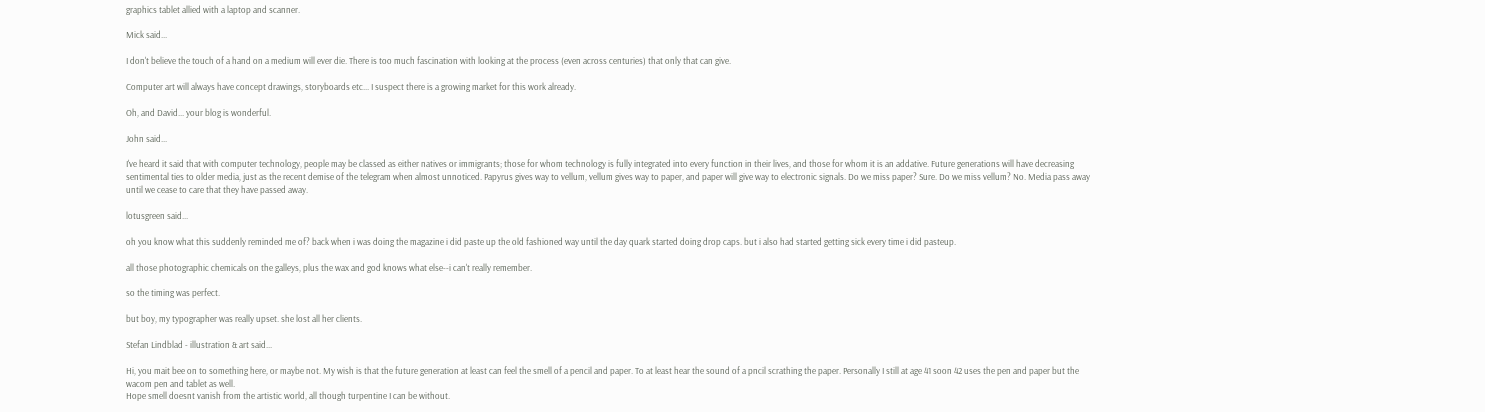graphics tablet allied with a laptop and scanner.

Mick said...

I don't believe the touch of a hand on a medium will ever die. There is too much fascination with looking at the process (even across centuries) that only that can give.

Computer art will always have concept drawings, storyboards etc... I suspect there is a growing market for this work already.

Oh, and David... your blog is wonderful.

John said...

I've heard it said that with computer technology, people may be classed as either natives or immigrants; those for whom technology is fully integrated into every function in their lives, and those for whom it is an addative. Future generations will have decreasing sentimental ties to older media, just as the recent demise of the telegram when almost unnoticed. Papyrus gives way to vellum, vellum gives way to paper, and paper will give way to electronic signals. Do we miss paper? Sure. Do we miss vellum? No. Media pass away until we cease to care that they have passed away.

lotusgreen said...

oh you know what this suddenly reminded me of? back when i was doing the magazine i did paste up the old fashioned way until the day quark started doing drop caps. but i also had started getting sick every time i did pasteup.

all those photographic chemicals on the galleys, plus the wax and god knows what else--i can't really remember.

so the timing was perfect.

but boy, my typographer was really upset. she lost all her clients.

Stefan Lindblad - illustration & art said...

Hi, you mait bee on to something here, or maybe not. My wish is that the future generation at least can feel the smell of a pencil and paper. To at least hear the sound of a pncil scrathing the paper. Personally I still at age 41 soon 42 uses the pen and paper but the wacom pen and tablet as well.
Hope smell doesnt vanish from the artistic world, all though turpentine I can be without.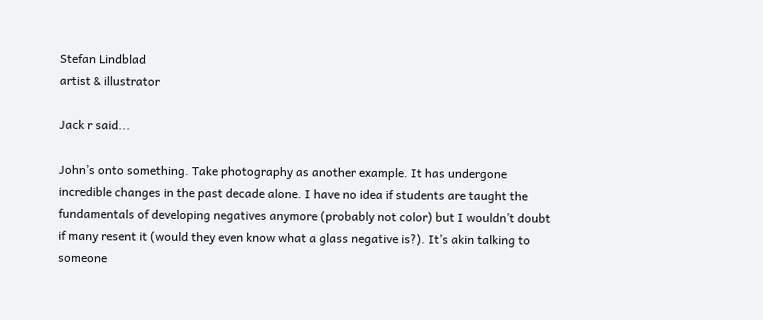Stefan Lindblad
artist & illustrator

Jack r said...

John’s onto something. Take photography as another example. It has undergone incredible changes in the past decade alone. I have no idea if students are taught the fundamentals of developing negatives anymore (probably not color) but I wouldn’t doubt if many resent it (would they even know what a glass negative is?). It’s akin talking to someone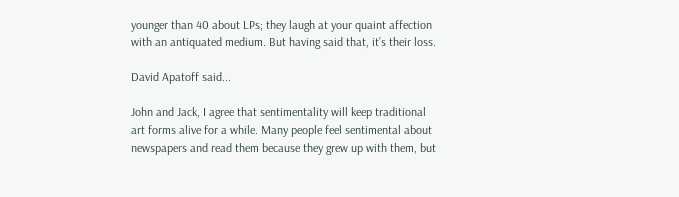younger than 40 about LPs; they laugh at your quaint affection with an antiquated medium. But having said that, it’s their loss.

David Apatoff said...

John and Jack, I agree that sentimentality will keep traditional art forms alive for a while. Many people feel sentimental about newspapers and read them because they grew up with them, but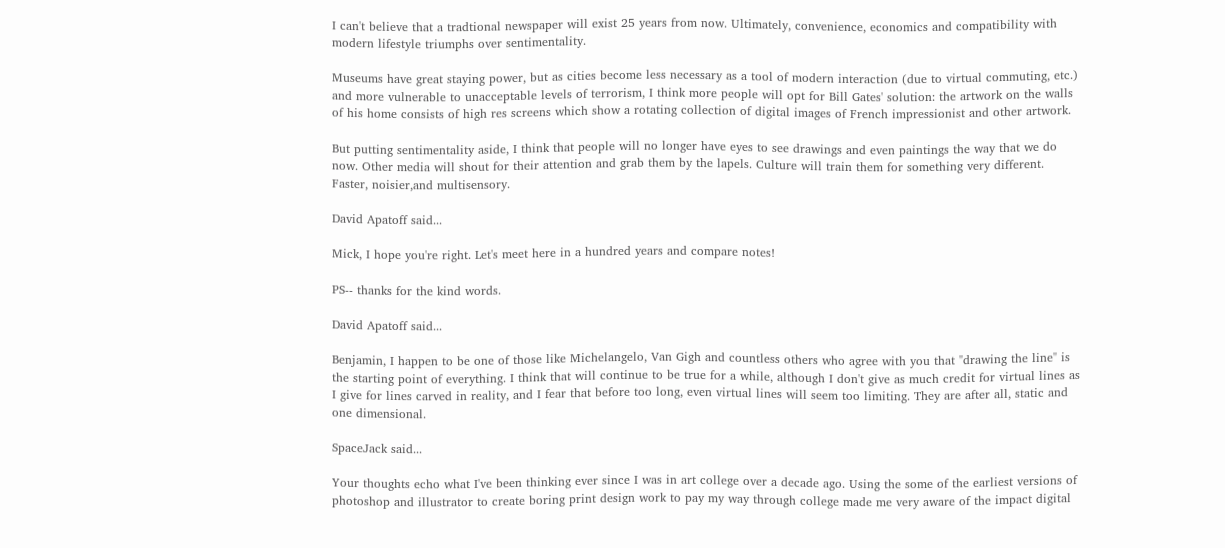I can't believe that a tradtional newspaper will exist 25 years from now. Ultimately, convenience, economics and compatibility with modern lifestyle triumphs over sentimentality.

Museums have great staying power, but as cities become less necessary as a tool of modern interaction (due to virtual commuting, etc.) and more vulnerable to unacceptable levels of terrorism, I think more people will opt for Bill Gates' solution: the artwork on the walls of his home consists of high res screens which show a rotating collection of digital images of French impressionist and other artwork.

But putting sentimentality aside, I think that people will no longer have eyes to see drawings and even paintings the way that we do now. Other media will shout for their attention and grab them by the lapels. Culture will train them for something very different. Faster, noisier,and multisensory.

David Apatoff said...

Mick, I hope you're right. Let's meet here in a hundred years and compare notes!

PS-- thanks for the kind words.

David Apatoff said...

Benjamin, I happen to be one of those like Michelangelo, Van Gigh and countless others who agree with you that "drawing the line" is the starting point of everything. I think that will continue to be true for a while, although I don't give as much credit for virtual lines as I give for lines carved in reality, and I fear that before too long, even virtual lines will seem too limiting. They are after all, static and one dimensional.

SpaceJack said...

Your thoughts echo what I've been thinking ever since I was in art college over a decade ago. Using the some of the earliest versions of photoshop and illustrator to create boring print design work to pay my way through college made me very aware of the impact digital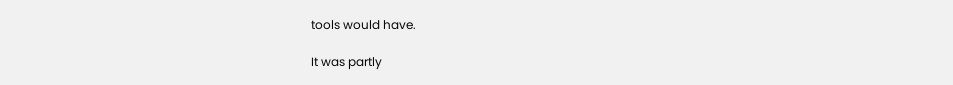tools would have.

It was partly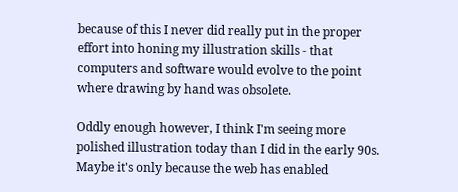because of this I never did really put in the proper effort into honing my illustration skills - that computers and software would evolve to the point where drawing by hand was obsolete.

Oddly enough however, I think I'm seeing more polished illustration today than I did in the early 90s. Maybe it's only because the web has enabled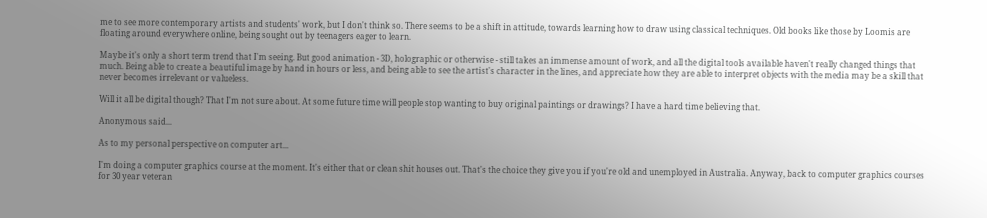me to see more contemporary artists and students' work, but I don't think so. There seems to be a shift in attitude, towards learning how to draw using classical techniques. Old books like those by Loomis are floating around everywhere online, being sought out by teenagers eager to learn.

Maybe it's only a short term trend that I'm seeing. But good animation - 3D, holographic or otherwise - still takes an immense amount of work, and all the digital tools available haven't really changed things that much. Being able to create a beautiful image by hand in hours or less, and being able to see the artist's character in the lines, and appreciate how they are able to interpret objects with the media may be a skill that never becomes irrelevant or valueless.

Will it all be digital though? That I'm not sure about. At some future time will people stop wanting to buy original paintings or drawings? I have a hard time believing that.

Anonymous said...

As to my personal perspective on computer art...

I'm doing a computer graphics course at the moment. It's either that or clean shit houses out. That's the choice they give you if you're old and unemployed in Australia. Anyway, back to computer graphics courses for 30 year veteran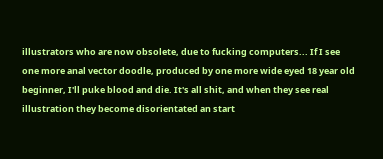illustrators who are now obsolete, due to fucking computers... If I see one more anal vector doodle, produced by one more wide eyed 18 year old beginner, I'll puke blood and die. It's all shit, and when they see real illustration they become disorientated an start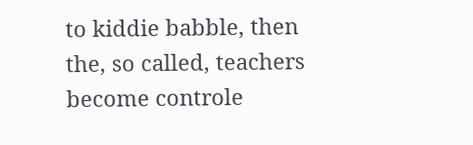to kiddie babble, then the, so called, teachers become controle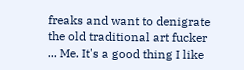freaks and want to denigrate the old traditional art fucker ... Me. It's a good thing I like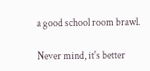a good school room brawl.

Never mind, it's better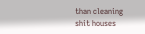than cleaning shit houses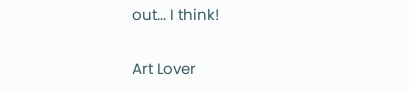out... I think!

Art Lover